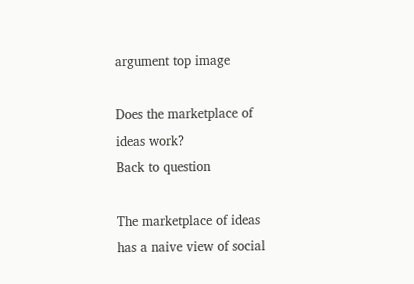argument top image

Does the marketplace of ideas work?
Back to question

The marketplace of ideas has a naive view of social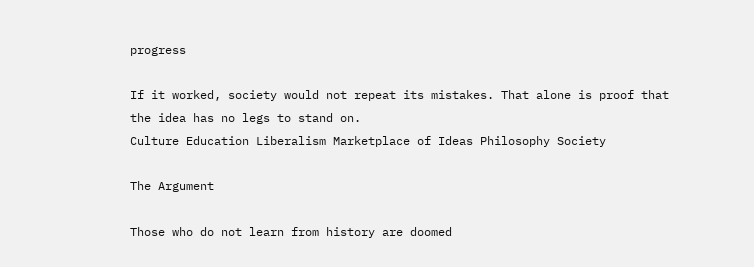progress

If it worked, society would not repeat its mistakes. That alone is proof that the idea has no legs to stand on.
Culture Education Liberalism Marketplace of Ideas Philosophy Society

The Argument

Those who do not learn from history are doomed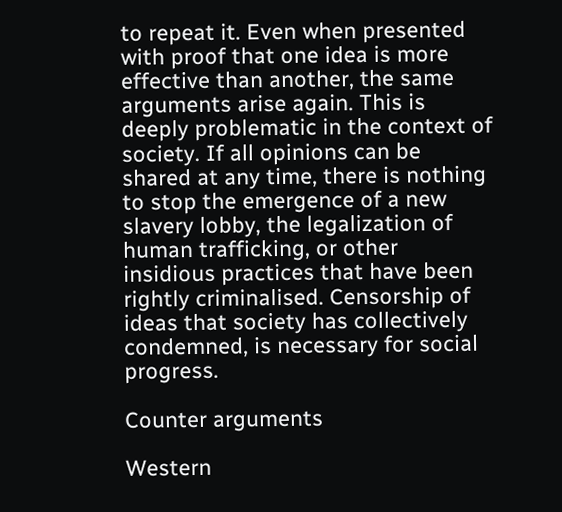to repeat it. Even when presented with proof that one idea is more effective than another, the same arguments arise again. This is deeply problematic in the context of society. If all opinions can be shared at any time, there is nothing to stop the emergence of a new slavery lobby, the legalization of human trafficking, or other insidious practices that have been rightly criminalised. Censorship of ideas that society has collectively condemned, is necessary for social progress.

Counter arguments

Western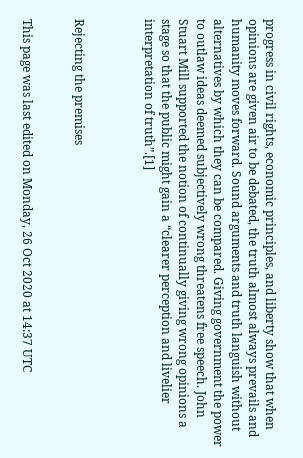progress in civil rights, economic principles, and liberty show that when opinions are given air to be debated, the truth almost always prevails and humanity moves forward. Sound arguments and truth languish without alternatives by which they can be compared. Giving government the power to outlaw ideas deemed subjectively wrong threatens free speech. John Stuart Mill supported the notion of continually giving wrong opinions a stage so that the public might gain a “clearer perception and livelier interpretation of truth”.[1]



Rejecting the premises


This page was last edited on Monday, 26 Oct 2020 at 14:37 UTC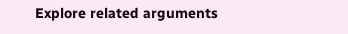Explore related arguments